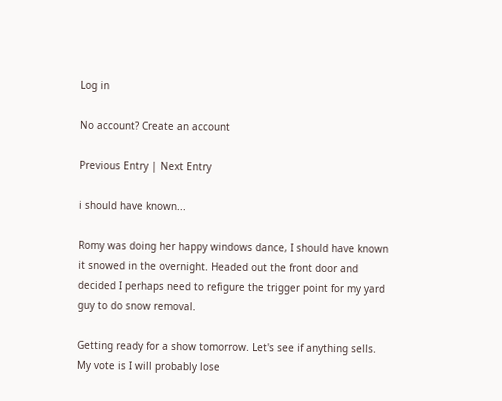Log in

No account? Create an account

Previous Entry | Next Entry

i should have known...

Romy was doing her happy windows dance, I should have known it snowed in the overnight. Headed out the front door and decided I perhaps need to refigure the trigger point for my yard guy to do snow removal.

Getting ready for a show tomorrow. Let's see if anything sells. My vote is I will probably lose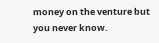money on the venture but you never know.